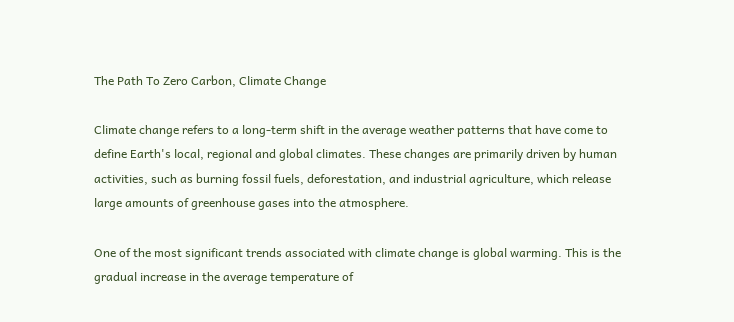The Path To Zero Carbon, Climate Change

Climate change refers to a long-term shift in the average weather patterns that have come to define Earth's local, regional and global climates. These changes are primarily driven by human activities, such as burning fossil fuels, deforestation, and industrial agriculture, which release large amounts of greenhouse gases into the atmosphere.

One of the most significant trends associated with climate change is global warming. This is the gradual increase in the average temperature of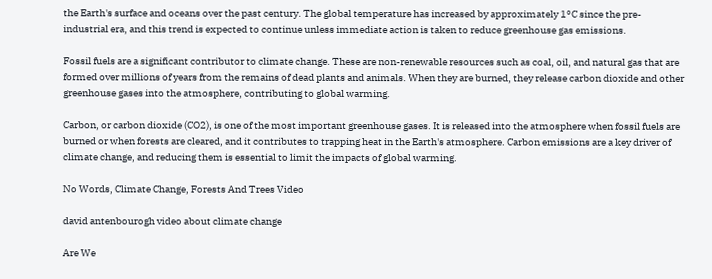the Earth's surface and oceans over the past century. The global temperature has increased by approximately 1°C since the pre-industrial era, and this trend is expected to continue unless immediate action is taken to reduce greenhouse gas emissions.

Fossil fuels are a significant contributor to climate change. These are non-renewable resources such as coal, oil, and natural gas that are formed over millions of years from the remains of dead plants and animals. When they are burned, they release carbon dioxide and other greenhouse gases into the atmosphere, contributing to global warming.

Carbon, or carbon dioxide (CO2), is one of the most important greenhouse gases. It is released into the atmosphere when fossil fuels are burned or when forests are cleared, and it contributes to trapping heat in the Earth's atmosphere. Carbon emissions are a key driver of climate change, and reducing them is essential to limit the impacts of global warming.

No Words, Climate Change, Forests And Trees Video

david antenbourogh video about climate change

Are We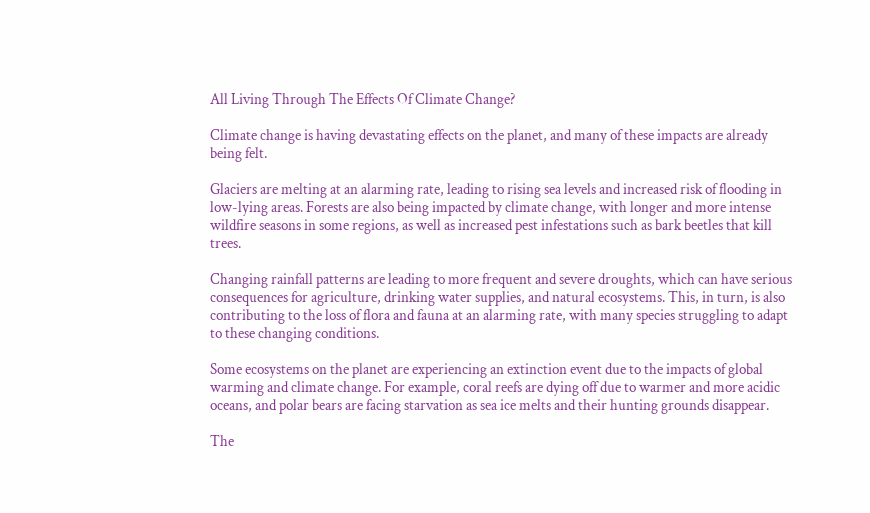All Living Through The Effects Of Climate Change?

Climate change is having devastating effects on the planet, and many of these impacts are already being felt.

Glaciers are melting at an alarming rate, leading to rising sea levels and increased risk of flooding in low-lying areas. Forests are also being impacted by climate change, with longer and more intense wildfire seasons in some regions, as well as increased pest infestations such as bark beetles that kill trees.

Changing rainfall patterns are leading to more frequent and severe droughts, which can have serious consequences for agriculture, drinking water supplies, and natural ecosystems. This, in turn, is also contributing to the loss of flora and fauna at an alarming rate, with many species struggling to adapt to these changing conditions.

Some ecosystems on the planet are experiencing an extinction event due to the impacts of global warming and climate change. For example, coral reefs are dying off due to warmer and more acidic oceans, and polar bears are facing starvation as sea ice melts and their hunting grounds disappear.

The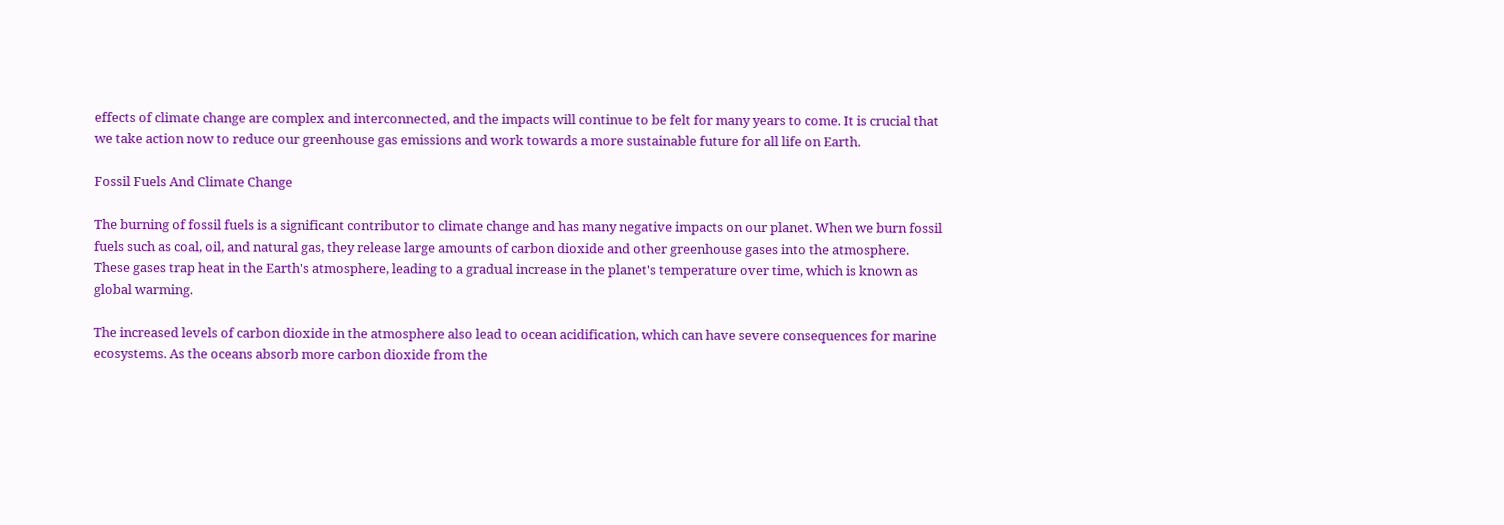effects of climate change are complex and interconnected, and the impacts will continue to be felt for many years to come. It is crucial that we take action now to reduce our greenhouse gas emissions and work towards a more sustainable future for all life on Earth.

Fossil Fuels And Climate Change

The burning of fossil fuels is a significant contributor to climate change and has many negative impacts on our planet. When we burn fossil fuels such as coal, oil, and natural gas, they release large amounts of carbon dioxide and other greenhouse gases into the atmosphere. These gases trap heat in the Earth's atmosphere, leading to a gradual increase in the planet's temperature over time, which is known as global warming.

The increased levels of carbon dioxide in the atmosphere also lead to ocean acidification, which can have severe consequences for marine ecosystems. As the oceans absorb more carbon dioxide from the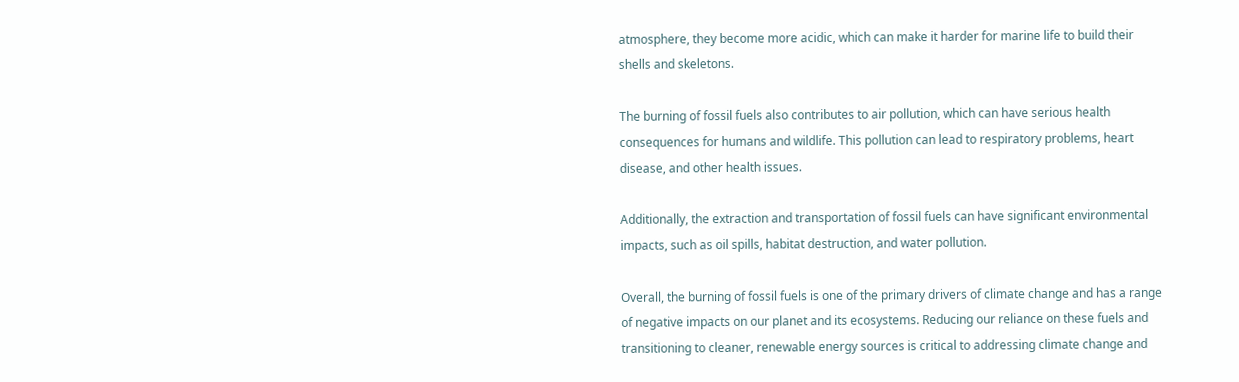atmosphere, they become more acidic, which can make it harder for marine life to build their shells and skeletons.

The burning of fossil fuels also contributes to air pollution, which can have serious health consequences for humans and wildlife. This pollution can lead to respiratory problems, heart disease, and other health issues.

Additionally, the extraction and transportation of fossil fuels can have significant environmental impacts, such as oil spills, habitat destruction, and water pollution.

Overall, the burning of fossil fuels is one of the primary drivers of climate change and has a range of negative impacts on our planet and its ecosystems. Reducing our reliance on these fuels and transitioning to cleaner, renewable energy sources is critical to addressing climate change and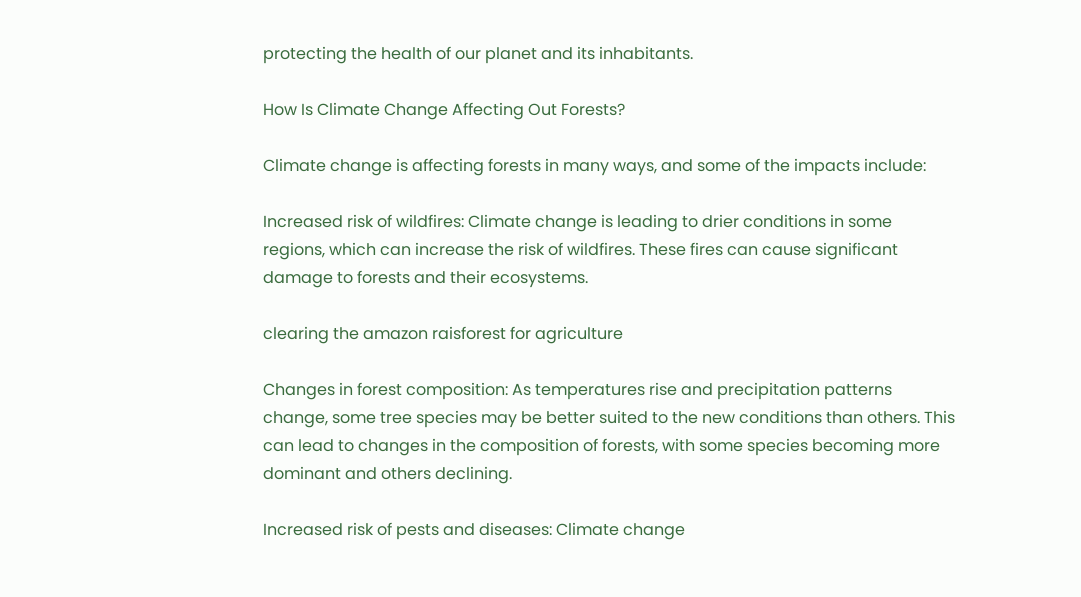protecting the health of our planet and its inhabitants.

How Is Climate Change Affecting Out Forests?

Climate change is affecting forests in many ways, and some of the impacts include:

Increased risk of wildfires: Climate change is leading to drier conditions in some regions, which can increase the risk of wildfires. These fires can cause significant damage to forests and their ecosystems.

clearing the amazon raisforest for agriculture

Changes in forest composition: As temperatures rise and precipitation patterns change, some tree species may be better suited to the new conditions than others. This can lead to changes in the composition of forests, with some species becoming more dominant and others declining.

Increased risk of pests and diseases: Climate change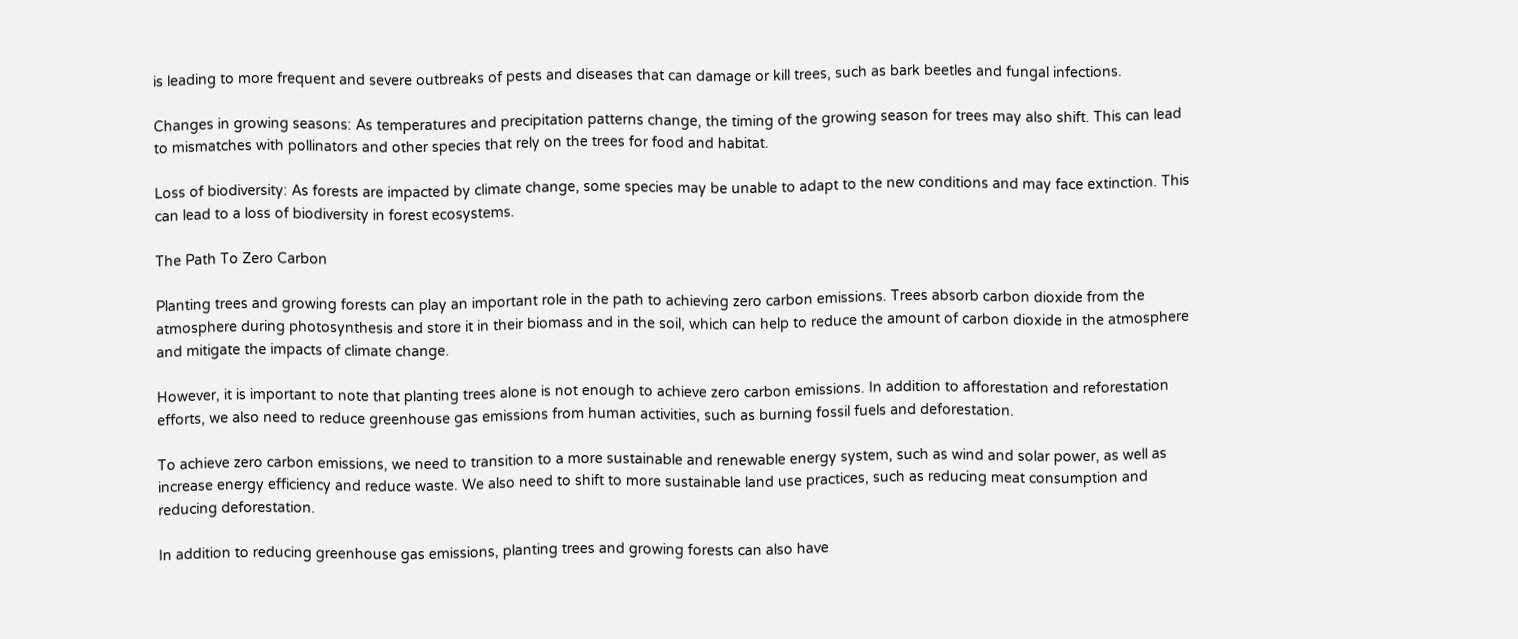is leading to more frequent and severe outbreaks of pests and diseases that can damage or kill trees, such as bark beetles and fungal infections.

Changes in growing seasons: As temperatures and precipitation patterns change, the timing of the growing season for trees may also shift. This can lead to mismatches with pollinators and other species that rely on the trees for food and habitat.

Loss of biodiversity: As forests are impacted by climate change, some species may be unable to adapt to the new conditions and may face extinction. This can lead to a loss of biodiversity in forest ecosystems.

The Path To Zero Carbon

Planting trees and growing forests can play an important role in the path to achieving zero carbon emissions. Trees absorb carbon dioxide from the atmosphere during photosynthesis and store it in their biomass and in the soil, which can help to reduce the amount of carbon dioxide in the atmosphere and mitigate the impacts of climate change.

However, it is important to note that planting trees alone is not enough to achieve zero carbon emissions. In addition to afforestation and reforestation efforts, we also need to reduce greenhouse gas emissions from human activities, such as burning fossil fuels and deforestation.

To achieve zero carbon emissions, we need to transition to a more sustainable and renewable energy system, such as wind and solar power, as well as increase energy efficiency and reduce waste. We also need to shift to more sustainable land use practices, such as reducing meat consumption and reducing deforestation.

In addition to reducing greenhouse gas emissions, planting trees and growing forests can also have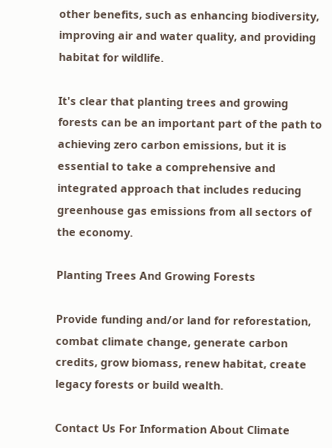other benefits, such as enhancing biodiversity, improving air and water quality, and providing habitat for wildlife.

It's clear that planting trees and growing forests can be an important part of the path to achieving zero carbon emissions, but it is essential to take a comprehensive and integrated approach that includes reducing greenhouse gas emissions from all sectors of the economy.

Planting Trees And Growing Forests

Provide funding and/or land for reforestation, combat climate change, generate carbon credits, grow biomass, renew habitat, create legacy forests or build wealth.

Contact Us For Information About Climate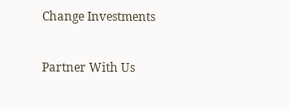Change Investments

Partner With Us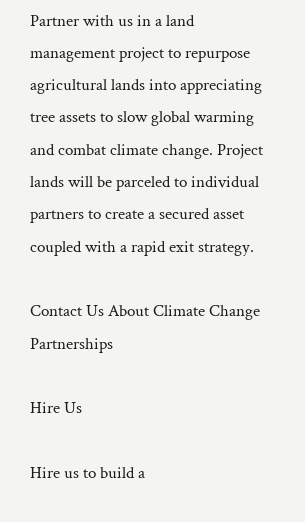Partner with us in a land management project to repurpose agricultural lands into appreciating tree assets to slow global warming and combat climate change. Project lands will be parceled to individual partners to create a secured asset coupled with a rapid exit strategy.

Contact Us About Climate Change Partnerships

Hire Us

Hire us to build a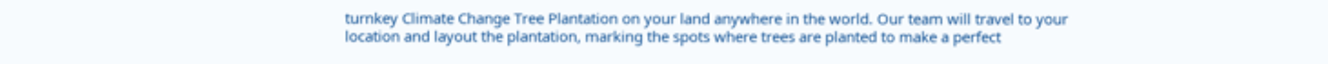turnkey Climate Change Tree Plantation on your land anywhere in the world. Our team will travel to your location and layout the plantation, marking the spots where trees are planted to make a perfect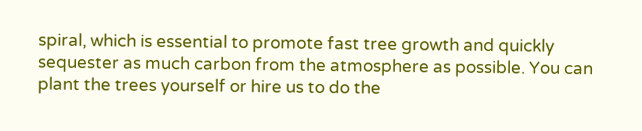spiral, which is essential to promote fast tree growth and quickly sequester as much carbon from the atmosphere as possible. You can plant the trees yourself or hire us to do the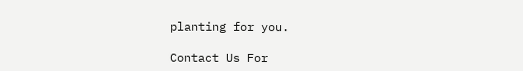planting for you.

Contact Us For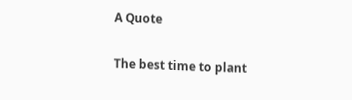A Quote

The best time to plant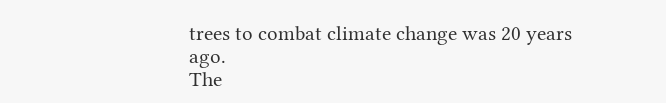trees to combat climate change was 20 years ago.
The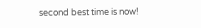second best time is now!